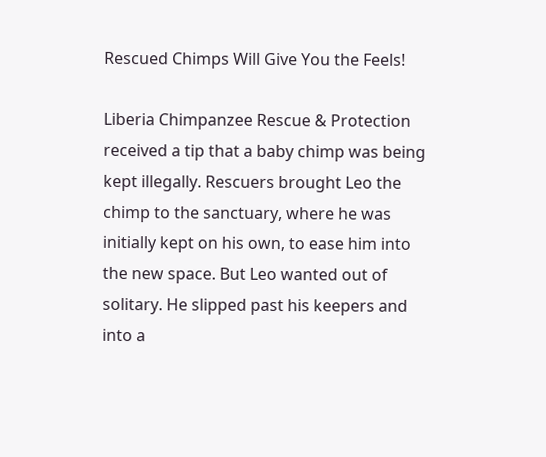Rescued Chimps Will Give You the Feels!

Liberia Chimpanzee Rescue & Protection received a tip that a baby chimp was being kept illegally. Rescuers brought Leo the chimp to the sanctuary, where he was initially kept on his own, to ease him into the new space. But Leo wanted out of solitary. He slipped past his keepers and into a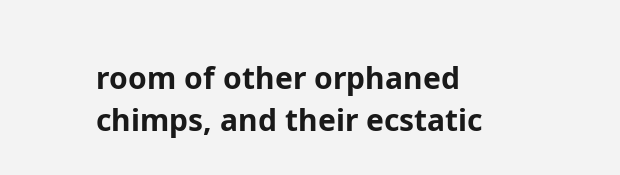room of other orphaned chimps, and their ecstatic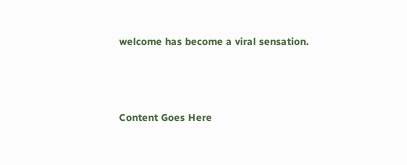welcome has become a viral sensation.



Content Goes Here